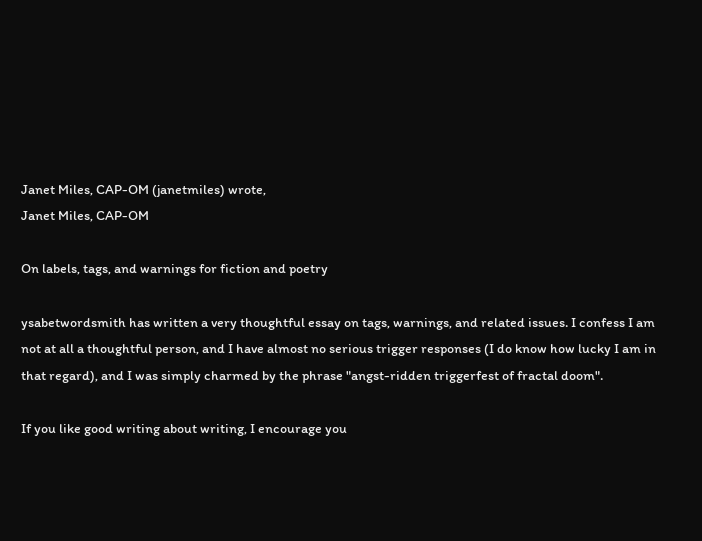Janet Miles, CAP-OM (janetmiles) wrote,
Janet Miles, CAP-OM

On labels, tags, and warnings for fiction and poetry

ysabetwordsmith has written a very thoughtful essay on tags, warnings, and related issues. I confess I am not at all a thoughtful person, and I have almost no serious trigger responses (I do know how lucky I am in that regard), and I was simply charmed by the phrase "angst-ridden triggerfest of fractal doom".

If you like good writing about writing, I encourage you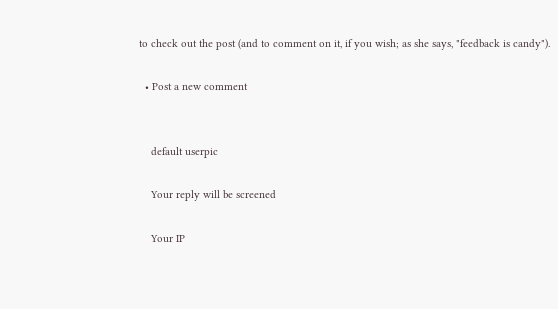to check out the post (and to comment on it, if you wish; as she says, "feedback is candy").

  • Post a new comment


    default userpic

    Your reply will be screened

    Your IP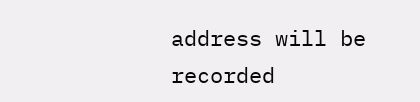address will be recorded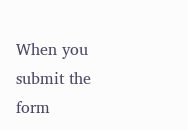When you submit the form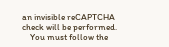an invisible reCAPTCHA check will be performed.
    You must follow the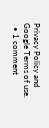Privacy Policy and Google Terms of use.
  • 1 comment